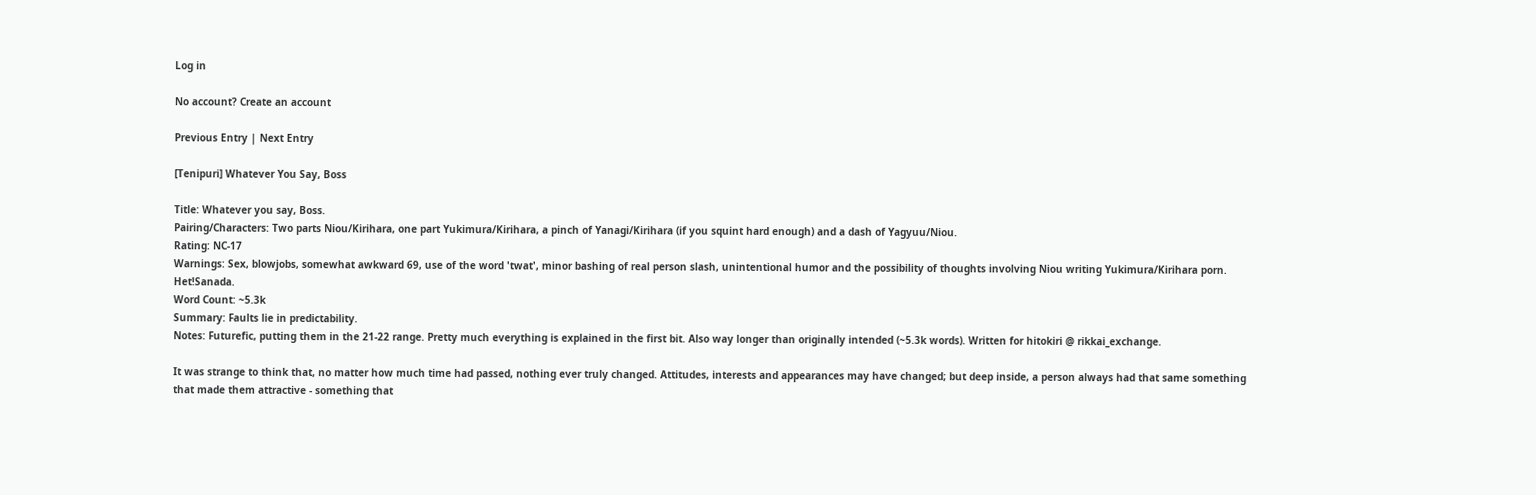Log in

No account? Create an account

Previous Entry | Next Entry

[Tenipuri] Whatever You Say, Boss

Title: Whatever you say, Boss.
Pairing/Characters: Two parts Niou/Kirihara, one part Yukimura/Kirihara, a pinch of Yanagi/Kirihara (if you squint hard enough) and a dash of Yagyuu/Niou.
Rating: NC-17
Warnings: Sex, blowjobs, somewhat awkward 69, use of the word 'twat', minor bashing of real person slash, unintentional humor and the possibility of thoughts involving Niou writing Yukimura/Kirihara porn. Het!Sanada.
Word Count: ~5.3k
Summary: Faults lie in predictability.
Notes: Futurefic, putting them in the 21-22 range. Pretty much everything is explained in the first bit. Also way longer than originally intended (~5.3k words). Written for hitokiri @ rikkai_exchange.

It was strange to think that, no matter how much time had passed, nothing ever truly changed. Attitudes, interests and appearances may have changed; but deep inside, a person always had that same something that made them attractive - something that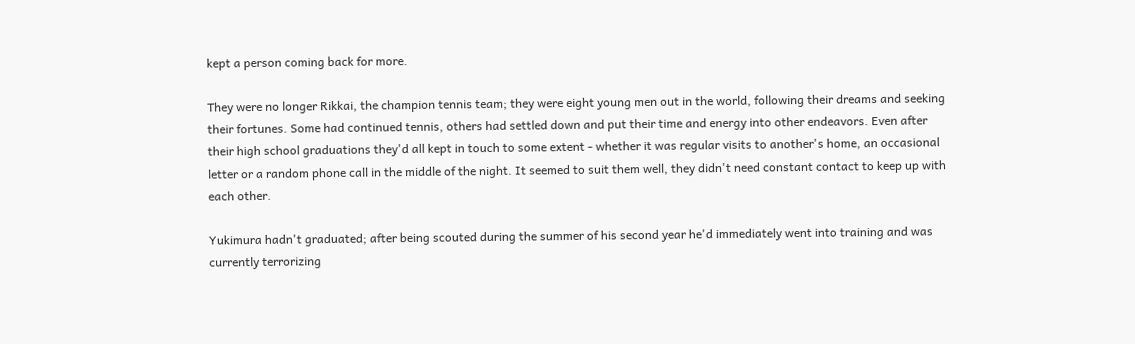kept a person coming back for more.

They were no longer Rikkai, the champion tennis team; they were eight young men out in the world, following their dreams and seeking their fortunes. Some had continued tennis, others had settled down and put their time and energy into other endeavors. Even after their high school graduations they'd all kept in touch to some extent - whether it was regular visits to another's home, an occasional letter or a random phone call in the middle of the night. It seemed to suit them well, they didn't need constant contact to keep up with each other.

Yukimura hadn't graduated; after being scouted during the summer of his second year he'd immediately went into training and was currently terrorizing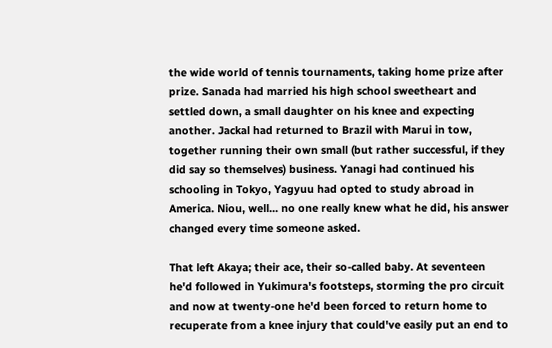the wide world of tennis tournaments, taking home prize after prize. Sanada had married his high school sweetheart and settled down, a small daughter on his knee and expecting another. Jackal had returned to Brazil with Marui in tow, together running their own small (but rather successful, if they did say so themselves) business. Yanagi had continued his schooling in Tokyo, Yagyuu had opted to study abroad in America. Niou, well... no one really knew what he did, his answer changed every time someone asked.

That left Akaya; their ace, their so-called baby. At seventeen he'd followed in Yukimura's footsteps, storming the pro circuit and now at twenty-one he'd been forced to return home to recuperate from a knee injury that could've easily put an end to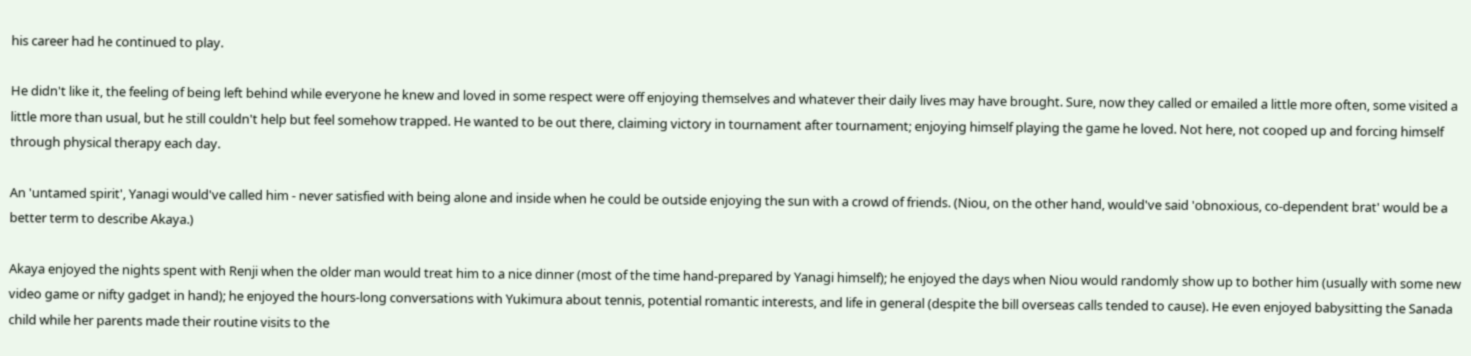his career had he continued to play.

He didn't like it, the feeling of being left behind while everyone he knew and loved in some respect were off enjoying themselves and whatever their daily lives may have brought. Sure, now they called or emailed a little more often, some visited a little more than usual, but he still couldn't help but feel somehow trapped. He wanted to be out there, claiming victory in tournament after tournament; enjoying himself playing the game he loved. Not here, not cooped up and forcing himself through physical therapy each day.

An 'untamed spirit', Yanagi would've called him - never satisfied with being alone and inside when he could be outside enjoying the sun with a crowd of friends. (Niou, on the other hand, would've said 'obnoxious, co-dependent brat' would be a better term to describe Akaya.)

Akaya enjoyed the nights spent with Renji when the older man would treat him to a nice dinner (most of the time hand-prepared by Yanagi himself); he enjoyed the days when Niou would randomly show up to bother him (usually with some new video game or nifty gadget in hand); he enjoyed the hours-long conversations with Yukimura about tennis, potential romantic interests, and life in general (despite the bill overseas calls tended to cause). He even enjoyed babysitting the Sanada child while her parents made their routine visits to the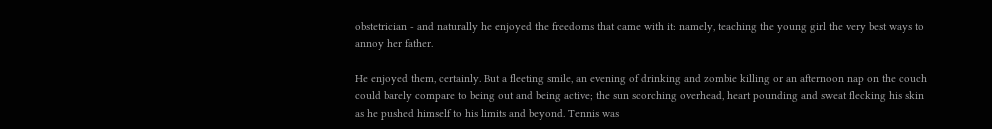obstetrician - and naturally he enjoyed the freedoms that came with it: namely, teaching the young girl the very best ways to annoy her father.

He enjoyed them, certainly. But a fleeting smile, an evening of drinking and zombie killing or an afternoon nap on the couch could barely compare to being out and being active; the sun scorching overhead, heart pounding and sweat flecking his skin as he pushed himself to his limits and beyond. Tennis was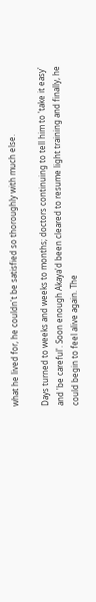what he lived for, he couldn't be satisfied so thoroughly with much else.

Days turned to weeks and weeks to months; doctors continuing to tell him to 'take it easy' and 'be careful'. Soon enough Akaya'd been cleared to resume light training and finally, he could begin to feel alive again. The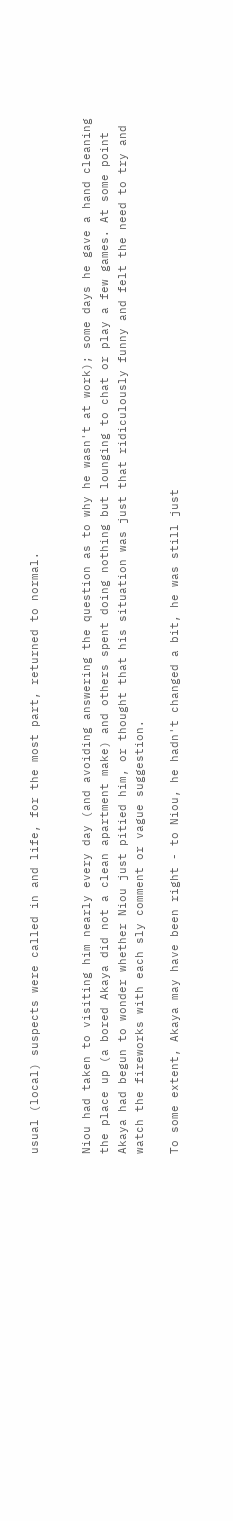usual (local) suspects were called in and life, for the most part, returned to normal.


Niou had taken to visiting him nearly every day (and avoiding answering the question as to why he wasn't at work); some days he gave a hand cleaning the place up (a bored Akaya did not a clean apartment make) and others spent doing nothing but lounging to chat or play a few games. At some point Akaya had begun to wonder whether Niou just pitied him, or thought that his situation was just that ridiculously funny and felt the need to try and watch the fireworks with each sly comment or vague suggestion.

To some extent, Akaya may have been right - to Niou, he hadn't changed a bit, he was still just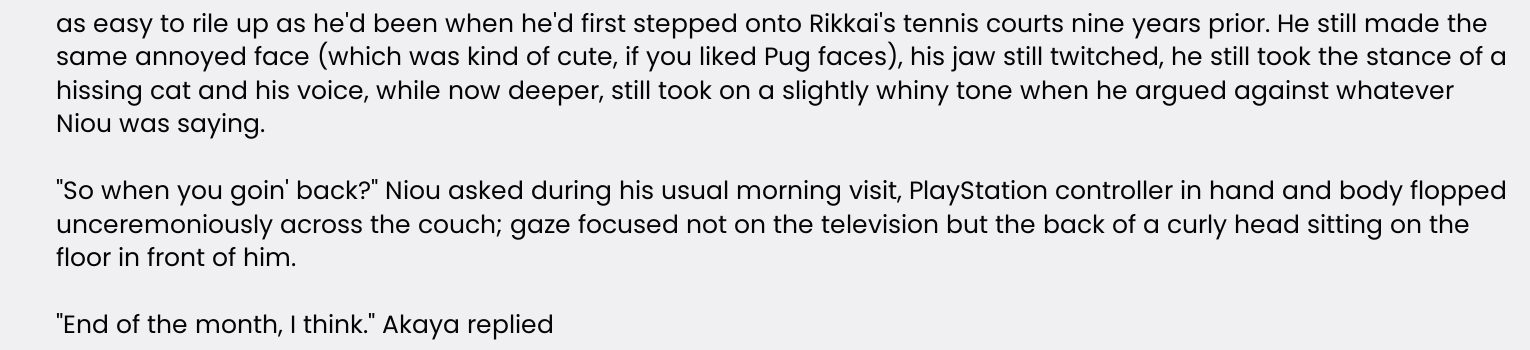as easy to rile up as he'd been when he'd first stepped onto Rikkai's tennis courts nine years prior. He still made the same annoyed face (which was kind of cute, if you liked Pug faces), his jaw still twitched, he still took the stance of a hissing cat and his voice, while now deeper, still took on a slightly whiny tone when he argued against whatever Niou was saying.

"So when you goin' back?" Niou asked during his usual morning visit, PlayStation controller in hand and body flopped unceremoniously across the couch; gaze focused not on the television but the back of a curly head sitting on the floor in front of him.

"End of the month, I think." Akaya replied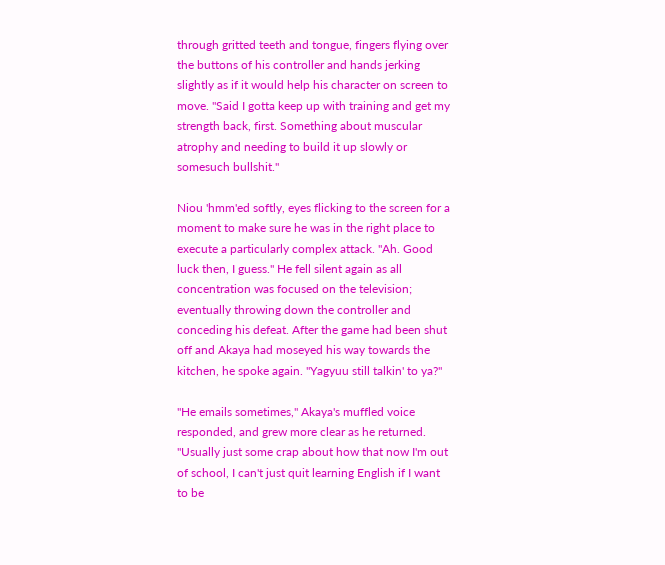through gritted teeth and tongue, fingers flying over the buttons of his controller and hands jerking slightly as if it would help his character on screen to move. "Said I gotta keep up with training and get my strength back, first. Something about muscular atrophy and needing to build it up slowly or somesuch bullshit."

Niou 'hmm'ed softly, eyes flicking to the screen for a moment to make sure he was in the right place to execute a particularly complex attack. "Ah. Good luck then, I guess." He fell silent again as all concentration was focused on the television; eventually throwing down the controller and conceding his defeat. After the game had been shut off and Akaya had moseyed his way towards the kitchen, he spoke again. "Yagyuu still talkin' to ya?"

"He emails sometimes," Akaya's muffled voice responded, and grew more clear as he returned. "Usually just some crap about how that now I'm out of school, I can't just quit learning English if I want to be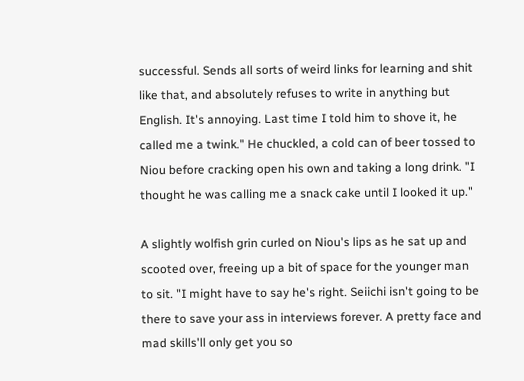successful. Sends all sorts of weird links for learning and shit like that, and absolutely refuses to write in anything but English. It's annoying. Last time I told him to shove it, he called me a twink." He chuckled, a cold can of beer tossed to Niou before cracking open his own and taking a long drink. "I thought he was calling me a snack cake until I looked it up."

A slightly wolfish grin curled on Niou's lips as he sat up and scooted over, freeing up a bit of space for the younger man to sit. "I might have to say he's right. Seiichi isn't going to be there to save your ass in interviews forever. A pretty face and mad skills'll only get you so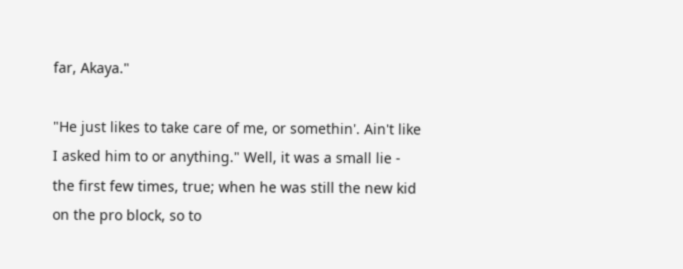far, Akaya."

"He just likes to take care of me, or somethin'. Ain't like I asked him to or anything." Well, it was a small lie - the first few times, true; when he was still the new kid on the pro block, so to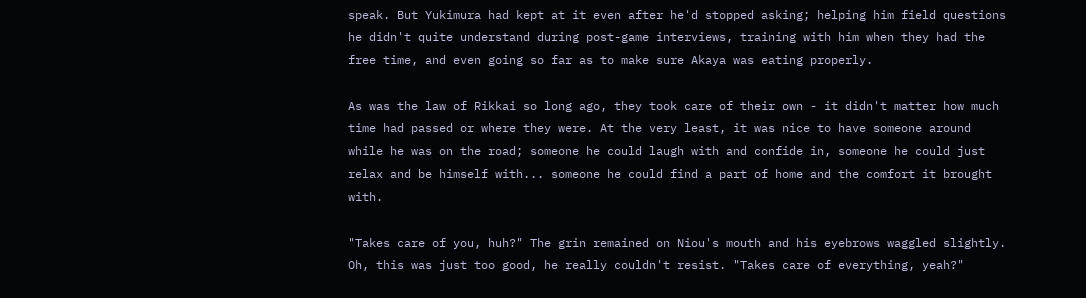speak. But Yukimura had kept at it even after he'd stopped asking; helping him field questions he didn't quite understand during post-game interviews, training with him when they had the free time, and even going so far as to make sure Akaya was eating properly.

As was the law of Rikkai so long ago, they took care of their own - it didn't matter how much time had passed or where they were. At the very least, it was nice to have someone around while he was on the road; someone he could laugh with and confide in, someone he could just relax and be himself with... someone he could find a part of home and the comfort it brought with.

"Takes care of you, huh?" The grin remained on Niou's mouth and his eyebrows waggled slightly. Oh, this was just too good, he really couldn't resist. "Takes care of everything, yeah?"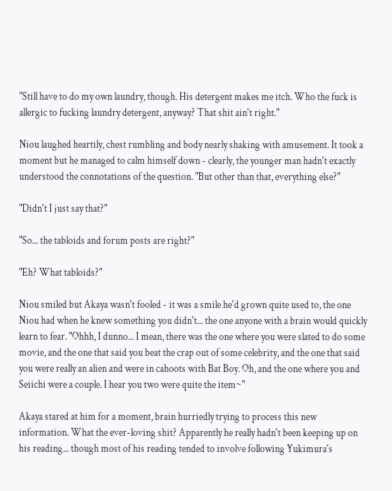"Still have to do my own laundry, though. His detergent makes me itch. Who the fuck is allergic to fucking laundry detergent, anyway? That shit ain't right."

Niou laughed heartily, chest rumbling and body nearly shaking with amusement. It took a moment but he managed to calm himself down - clearly, the younger man hadn't exactly understood the connotations of the question. "But other than that, everything else?"

"Didn't I just say that?"

"So... the tabloids and forum posts are right?"

"Eh? What tabloids?"

Niou smiled but Akaya wasn't fooled - it was a smile he'd grown quite used to, the one Niou had when he knew something you didn't... the one anyone with a brain would quickly learn to fear. "Ohhh, I dunno... I mean, there was the one where you were slated to do some movie, and the one that said you beat the crap out of some celebrity, and the one that said you were really an alien and were in cahoots with Bat Boy. Oh, and the one where you and Seiichi were a couple. I hear you two were quite the item~"

Akaya stared at him for a moment, brain hurriedly trying to process this new information. What the ever-loving shit? Apparently he really hadn't been keeping up on his reading... though most of his reading tended to involve following Yukimura's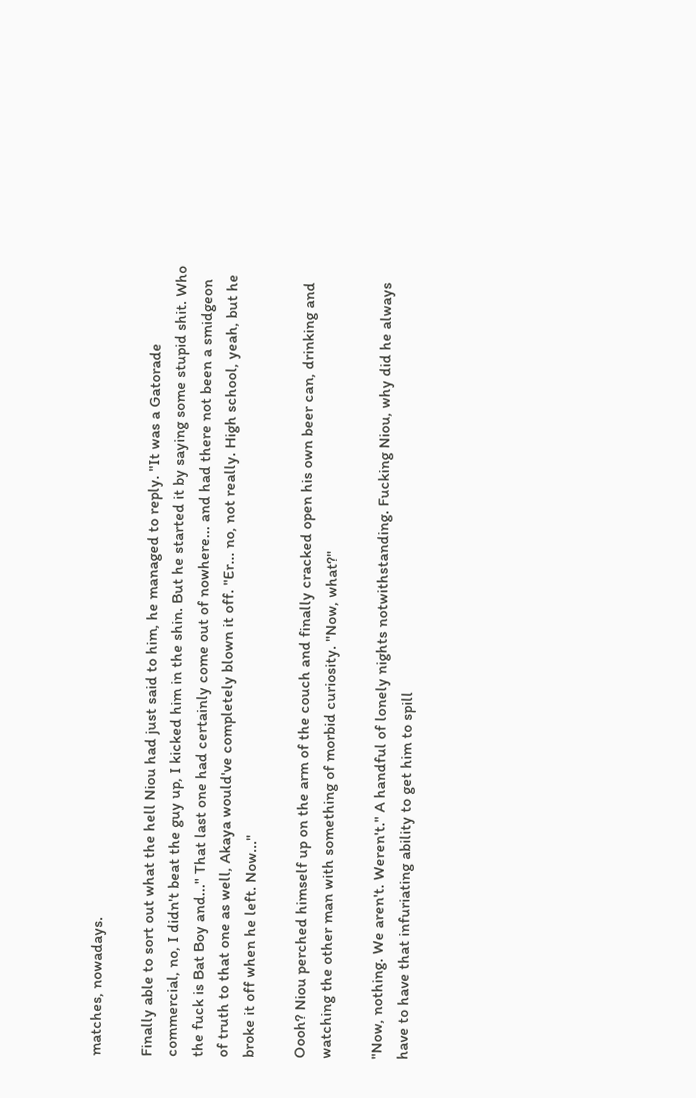matches, nowadays.

Finally able to sort out what the hell Niou had just said to him, he managed to reply. "It was a Gatorade commercial, no, I didn't beat the guy up, I kicked him in the shin. But he started it by saying some stupid shit. Who the fuck is Bat Boy and..." That last one had certainly come out of nowhere... and had there not been a smidgeon of truth to that one as well, Akaya would've completely blown it off. "Er... no, not really. High school, yeah, but he broke it off when he left. Now..."

Oooh? Niou perched himself up on the arm of the couch and finally cracked open his own beer can, drinking and watching the other man with something of morbid curiosity. "Now, what?"

"Now, nothing. We aren't. Weren't." A handful of lonely nights notwithstanding. Fucking Niou, why did he always have to have that infuriating ability to get him to spill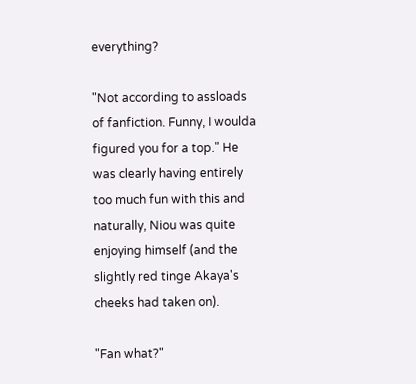everything?

"Not according to assloads of fanfiction. Funny, I woulda figured you for a top." He was clearly having entirely too much fun with this and naturally, Niou was quite enjoying himself (and the slightly red tinge Akaya's cheeks had taken on).

"Fan what?"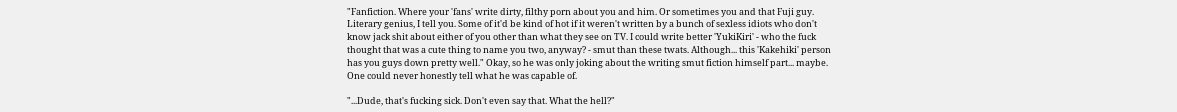"Fanfiction. Where your 'fans' write dirty, filthy porn about you and him. Or sometimes you and that Fuji guy. Literary genius, I tell you. Some of it'd be kind of hot if it weren't written by a bunch of sexless idiots who don't know jack shit about either of you other than what they see on TV. I could write better 'YukiKiri' - who the fuck thought that was a cute thing to name you two, anyway? - smut than these twats. Although... this 'Kakehiki' person has you guys down pretty well." Okay, so he was only joking about the writing smut fiction himself part... maybe. One could never honestly tell what he was capable of.

"...Dude, that's fucking sick. Don't even say that. What the hell?"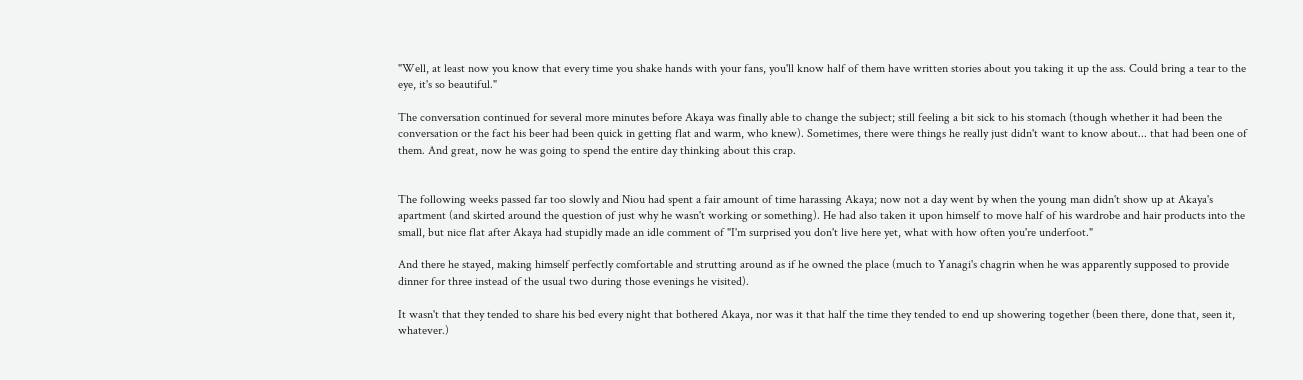"Well, at least now you know that every time you shake hands with your fans, you'll know half of them have written stories about you taking it up the ass. Could bring a tear to the eye, it's so beautiful."

The conversation continued for several more minutes before Akaya was finally able to change the subject; still feeling a bit sick to his stomach (though whether it had been the conversation or the fact his beer had been quick in getting flat and warm, who knew). Sometimes, there were things he really just didn't want to know about... that had been one of them. And great, now he was going to spend the entire day thinking about this crap.


The following weeks passed far too slowly and Niou had spent a fair amount of time harassing Akaya; now not a day went by when the young man didn't show up at Akaya's apartment (and skirted around the question of just why he wasn't working or something). He had also taken it upon himself to move half of his wardrobe and hair products into the small, but nice flat after Akaya had stupidly made an idle comment of "I'm surprised you don't live here yet, what with how often you're underfoot."

And there he stayed, making himself perfectly comfortable and strutting around as if he owned the place (much to Yanagi's chagrin when he was apparently supposed to provide dinner for three instead of the usual two during those evenings he visited).

It wasn't that they tended to share his bed every night that bothered Akaya, nor was it that half the time they tended to end up showering together (been there, done that, seen it, whatever.)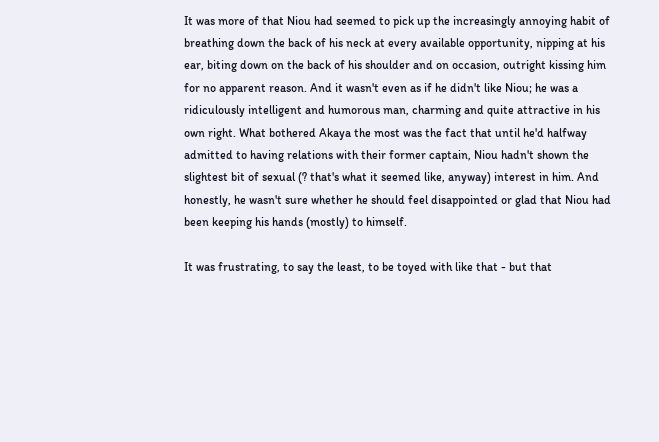It was more of that Niou had seemed to pick up the increasingly annoying habit of breathing down the back of his neck at every available opportunity, nipping at his ear, biting down on the back of his shoulder and on occasion, outright kissing him for no apparent reason. And it wasn't even as if he didn't like Niou; he was a ridiculously intelligent and humorous man, charming and quite attractive in his own right. What bothered Akaya the most was the fact that until he'd halfway admitted to having relations with their former captain, Niou hadn't shown the slightest bit of sexual (? that's what it seemed like, anyway) interest in him. And honestly, he wasn't sure whether he should feel disappointed or glad that Niou had been keeping his hands (mostly) to himself.

It was frustrating, to say the least, to be toyed with like that - but that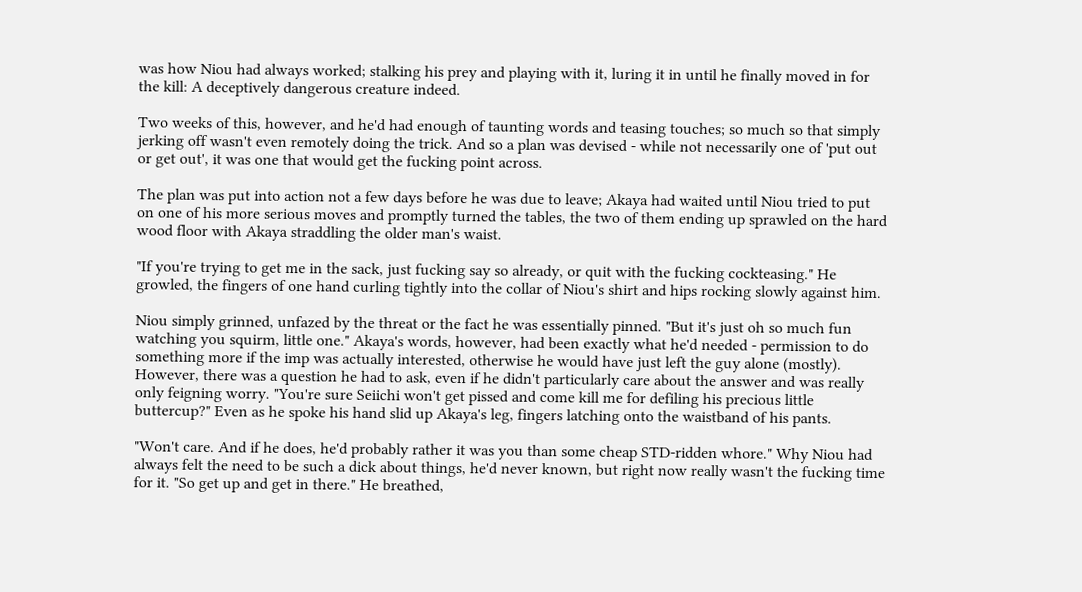was how Niou had always worked; stalking his prey and playing with it, luring it in until he finally moved in for the kill: A deceptively dangerous creature indeed.

Two weeks of this, however, and he'd had enough of taunting words and teasing touches; so much so that simply jerking off wasn't even remotely doing the trick. And so a plan was devised - while not necessarily one of 'put out or get out', it was one that would get the fucking point across.

The plan was put into action not a few days before he was due to leave; Akaya had waited until Niou tried to put on one of his more serious moves and promptly turned the tables, the two of them ending up sprawled on the hard wood floor with Akaya straddling the older man's waist.

"If you're trying to get me in the sack, just fucking say so already, or quit with the fucking cockteasing." He growled, the fingers of one hand curling tightly into the collar of Niou's shirt and hips rocking slowly against him.

Niou simply grinned, unfazed by the threat or the fact he was essentially pinned. "But it's just oh so much fun watching you squirm, little one." Akaya's words, however, had been exactly what he'd needed - permission to do something more if the imp was actually interested, otherwise he would have just left the guy alone (mostly). However, there was a question he had to ask, even if he didn't particularly care about the answer and was really only feigning worry. "You're sure Seiichi won't get pissed and come kill me for defiling his precious little buttercup?" Even as he spoke his hand slid up Akaya's leg, fingers latching onto the waistband of his pants.

"Won't care. And if he does, he'd probably rather it was you than some cheap STD-ridden whore." Why Niou had always felt the need to be such a dick about things, he'd never known, but right now really wasn't the fucking time for it. "So get up and get in there." He breathed,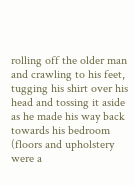rolling off the older man and crawling to his feet, tugging his shirt over his head and tossing it aside as he made his way back towards his bedroom (floors and upholstery were a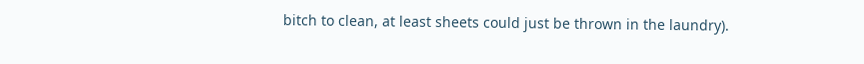bitch to clean, at least sheets could just be thrown in the laundry).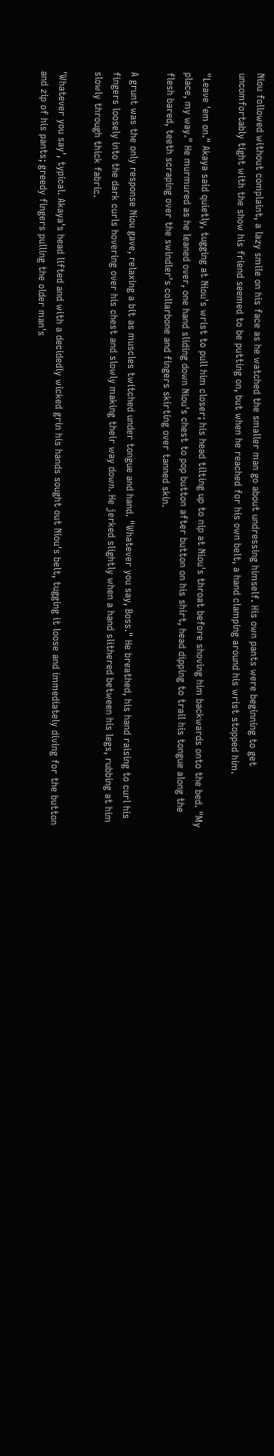Niou followed without complaint, a lazy smile on his face as he watched the smaller man go about undressing himself. His own pants were beginning to get uncomfortably tight with the show his friend seemed to be putting on, but when he reached for his own belt, a hand clamping around his wrist stopped him.

"Leave 'em on." Akaya said quietly, tugging at Niou's wrist to pull him closer; his head tilting up to nip at Niou's throat before shoving him backwards onto the bed. "My place, my way." He murmured as he leaned over, one hand sliding down Niou's chest to pop button after button on his shirt, head dipping to trail his tongue along the flesh bared, teeth scraping over the swindler's collarbone and fingers skirting over tanned skin.

A grunt was the only response Niou gave, relaxing a bit as muscles twitched under tongue and hand. "Whatever you say, Boss." He breathed, his hand raising to curl his fingers loosely into the dark curls hovering over his chest and slowly making their way down. He jerked slightly when a hand slithered between his legs, rubbing at him slowly through thick fabric.

'Whatever you say', typical. Akaya's head lifted and with a decidedly wicked grin his hands sought out Niou's belt, tugging it loose and immediately diving for the button and zip of his pants; greedy fingers pulling the older man's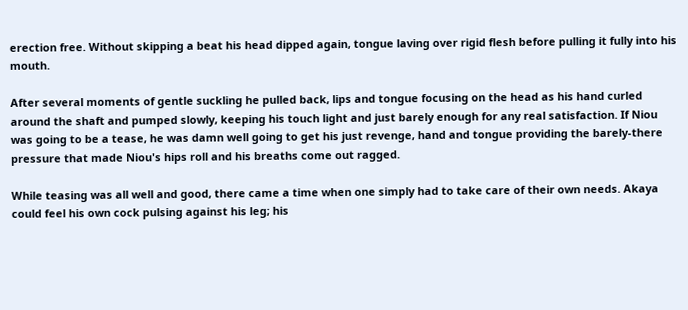erection free. Without skipping a beat his head dipped again, tongue laving over rigid flesh before pulling it fully into his mouth.

After several moments of gentle suckling he pulled back, lips and tongue focusing on the head as his hand curled around the shaft and pumped slowly, keeping his touch light and just barely enough for any real satisfaction. If Niou was going to be a tease, he was damn well going to get his just revenge, hand and tongue providing the barely-there pressure that made Niou's hips roll and his breaths come out ragged.

While teasing was all well and good, there came a time when one simply had to take care of their own needs. Akaya could feel his own cock pulsing against his leg; his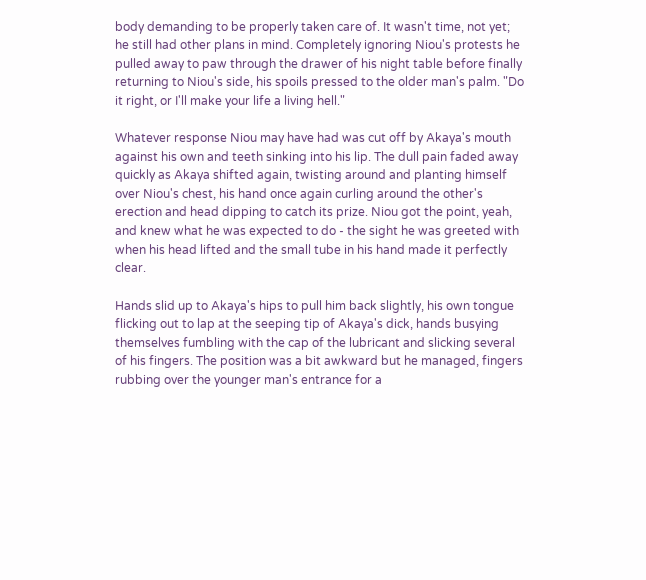body demanding to be properly taken care of. It wasn't time, not yet; he still had other plans in mind. Completely ignoring Niou's protests he pulled away to paw through the drawer of his night table before finally returning to Niou's side, his spoils pressed to the older man's palm. "Do it right, or I'll make your life a living hell."

Whatever response Niou may have had was cut off by Akaya's mouth against his own and teeth sinking into his lip. The dull pain faded away quickly as Akaya shifted again, twisting around and planting himself over Niou's chest, his hand once again curling around the other's erection and head dipping to catch its prize. Niou got the point, yeah, and knew what he was expected to do - the sight he was greeted with when his head lifted and the small tube in his hand made it perfectly clear.

Hands slid up to Akaya's hips to pull him back slightly, his own tongue flicking out to lap at the seeping tip of Akaya's dick, hands busying themselves fumbling with the cap of the lubricant and slicking several of his fingers. The position was a bit awkward but he managed, fingers rubbing over the younger man's entrance for a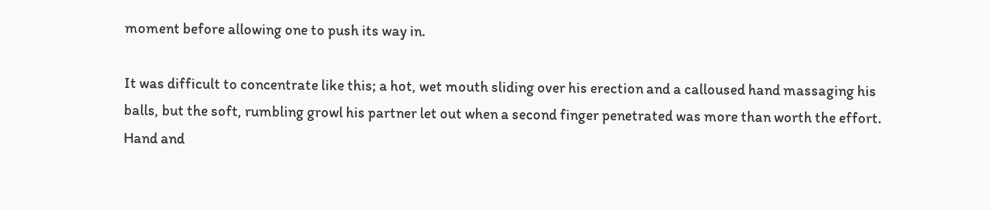moment before allowing one to push its way in.

It was difficult to concentrate like this; a hot, wet mouth sliding over his erection and a calloused hand massaging his balls, but the soft, rumbling growl his partner let out when a second finger penetrated was more than worth the effort. Hand and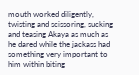mouth worked diligently, twisting and scissoring, sucking and teasing Akaya as much as he dared while the jackass had something very important to him within biting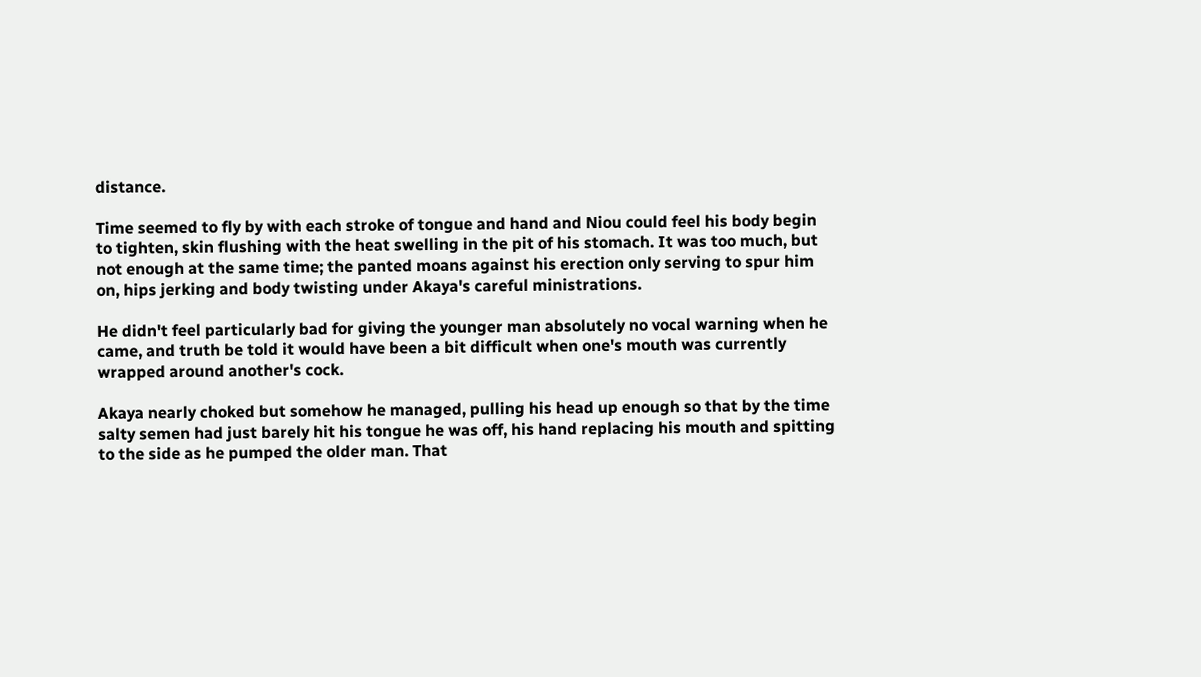distance.

Time seemed to fly by with each stroke of tongue and hand and Niou could feel his body begin to tighten, skin flushing with the heat swelling in the pit of his stomach. It was too much, but not enough at the same time; the panted moans against his erection only serving to spur him on, hips jerking and body twisting under Akaya's careful ministrations.

He didn't feel particularly bad for giving the younger man absolutely no vocal warning when he came, and truth be told it would have been a bit difficult when one's mouth was currently wrapped around another's cock.

Akaya nearly choked but somehow he managed, pulling his head up enough so that by the time salty semen had just barely hit his tongue he was off, his hand replacing his mouth and spitting to the side as he pumped the older man. That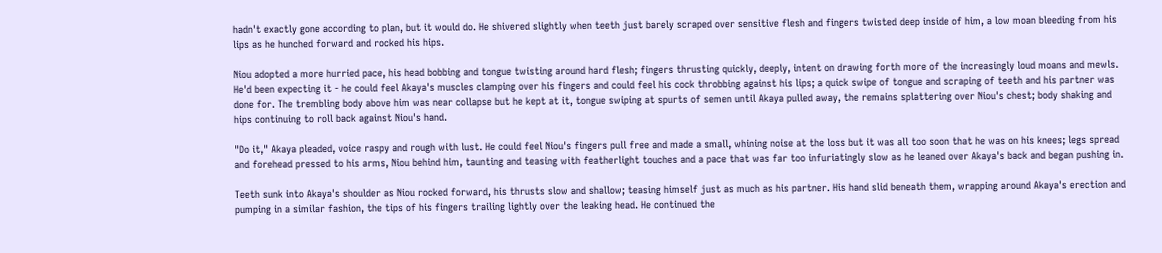hadn't exactly gone according to plan, but it would do. He shivered slightly when teeth just barely scraped over sensitive flesh and fingers twisted deep inside of him, a low moan bleeding from his lips as he hunched forward and rocked his hips.

Niou adopted a more hurried pace, his head bobbing and tongue twisting around hard flesh; fingers thrusting quickly, deeply, intent on drawing forth more of the increasingly loud moans and mewls. He'd been expecting it - he could feel Akaya's muscles clamping over his fingers and could feel his cock throbbing against his lips; a quick swipe of tongue and scraping of teeth and his partner was done for. The trembling body above him was near collapse but he kept at it, tongue swiping at spurts of semen until Akaya pulled away, the remains splattering over Niou's chest; body shaking and hips continuing to roll back against Niou's hand.

"Do it," Akaya pleaded, voice raspy and rough with lust. He could feel Niou's fingers pull free and made a small, whining noise at the loss but it was all too soon that he was on his knees; legs spread and forehead pressed to his arms, Niou behind him, taunting and teasing with featherlight touches and a pace that was far too infuriatingly slow as he leaned over Akaya's back and began pushing in.

Teeth sunk into Akaya's shoulder as Niou rocked forward, his thrusts slow and shallow; teasing himself just as much as his partner. His hand slid beneath them, wrapping around Akaya's erection and pumping in a similar fashion, the tips of his fingers trailing lightly over the leaking head. He continued the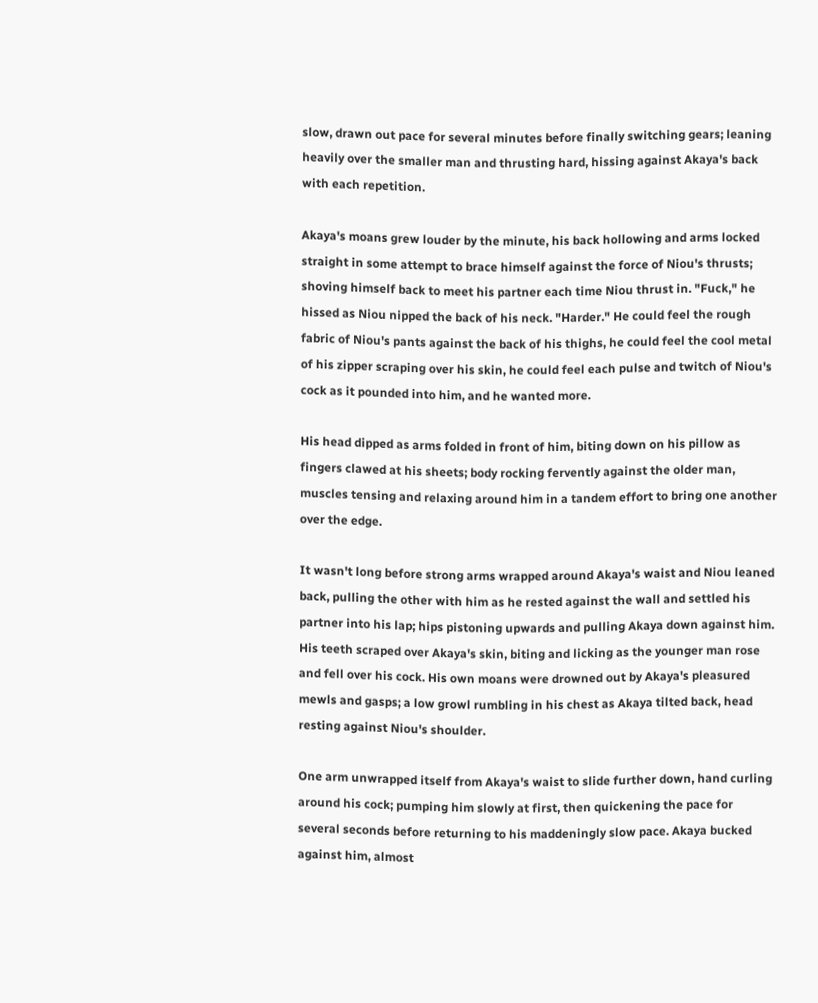slow, drawn out pace for several minutes before finally switching gears; leaning heavily over the smaller man and thrusting hard, hissing against Akaya's back with each repetition.

Akaya's moans grew louder by the minute, his back hollowing and arms locked straight in some attempt to brace himself against the force of Niou's thrusts; shoving himself back to meet his partner each time Niou thrust in. "Fuck," he hissed as Niou nipped the back of his neck. "Harder." He could feel the rough fabric of Niou's pants against the back of his thighs, he could feel the cool metal of his zipper scraping over his skin, he could feel each pulse and twitch of Niou's cock as it pounded into him, and he wanted more.

His head dipped as arms folded in front of him, biting down on his pillow as fingers clawed at his sheets; body rocking fervently against the older man, muscles tensing and relaxing around him in a tandem effort to bring one another over the edge.

It wasn't long before strong arms wrapped around Akaya's waist and Niou leaned back, pulling the other with him as he rested against the wall and settled his partner into his lap; hips pistoning upwards and pulling Akaya down against him. His teeth scraped over Akaya's skin, biting and licking as the younger man rose and fell over his cock. His own moans were drowned out by Akaya's pleasured mewls and gasps; a low growl rumbling in his chest as Akaya tilted back, head resting against Niou's shoulder.

One arm unwrapped itself from Akaya's waist to slide further down, hand curling around his cock; pumping him slowly at first, then quickening the pace for several seconds before returning to his maddeningly slow pace. Akaya bucked against him, almost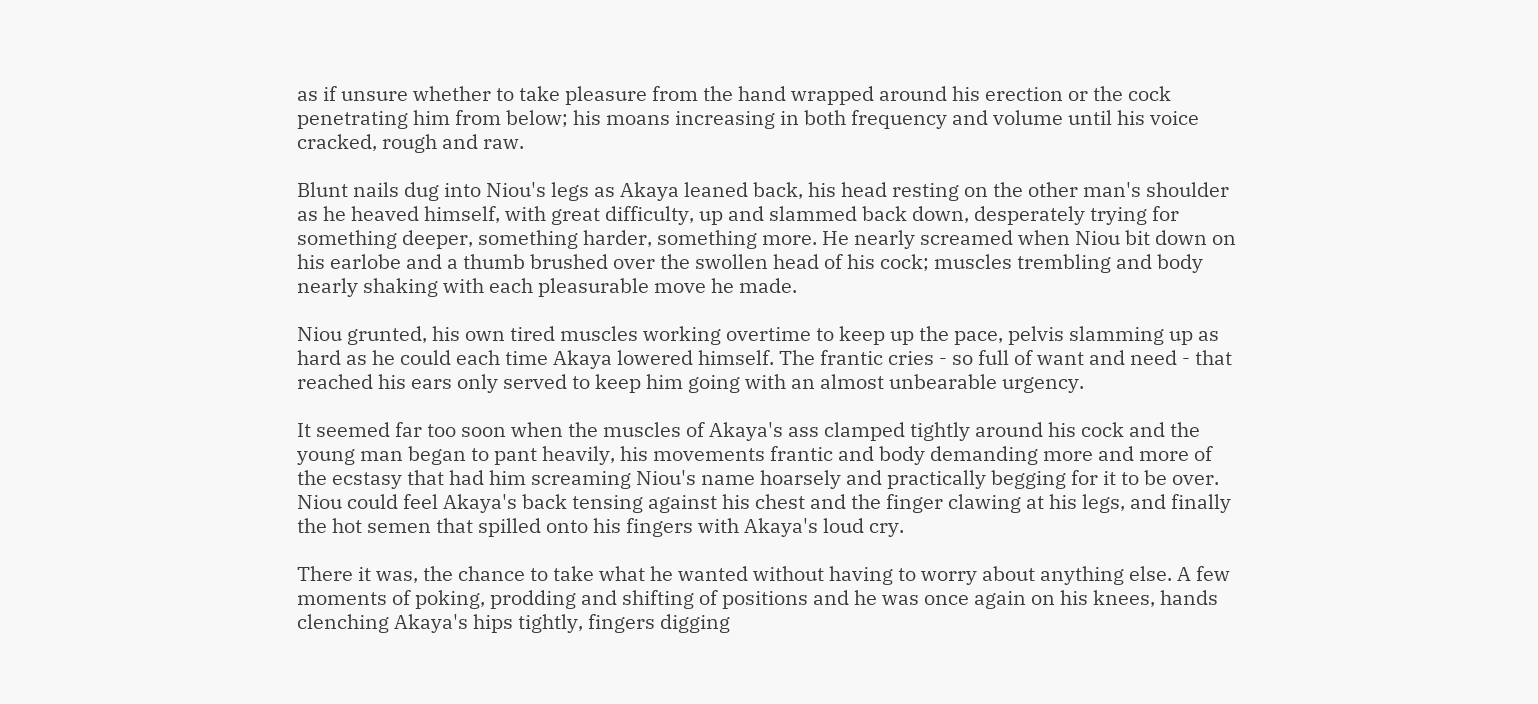as if unsure whether to take pleasure from the hand wrapped around his erection or the cock penetrating him from below; his moans increasing in both frequency and volume until his voice cracked, rough and raw.

Blunt nails dug into Niou's legs as Akaya leaned back, his head resting on the other man's shoulder as he heaved himself, with great difficulty, up and slammed back down, desperately trying for something deeper, something harder, something more. He nearly screamed when Niou bit down on his earlobe and a thumb brushed over the swollen head of his cock; muscles trembling and body nearly shaking with each pleasurable move he made.

Niou grunted, his own tired muscles working overtime to keep up the pace, pelvis slamming up as hard as he could each time Akaya lowered himself. The frantic cries - so full of want and need - that reached his ears only served to keep him going with an almost unbearable urgency.

It seemed far too soon when the muscles of Akaya's ass clamped tightly around his cock and the young man began to pant heavily, his movements frantic and body demanding more and more of the ecstasy that had him screaming Niou's name hoarsely and practically begging for it to be over. Niou could feel Akaya's back tensing against his chest and the finger clawing at his legs, and finally the hot semen that spilled onto his fingers with Akaya's loud cry.

There it was, the chance to take what he wanted without having to worry about anything else. A few moments of poking, prodding and shifting of positions and he was once again on his knees, hands clenching Akaya's hips tightly, fingers digging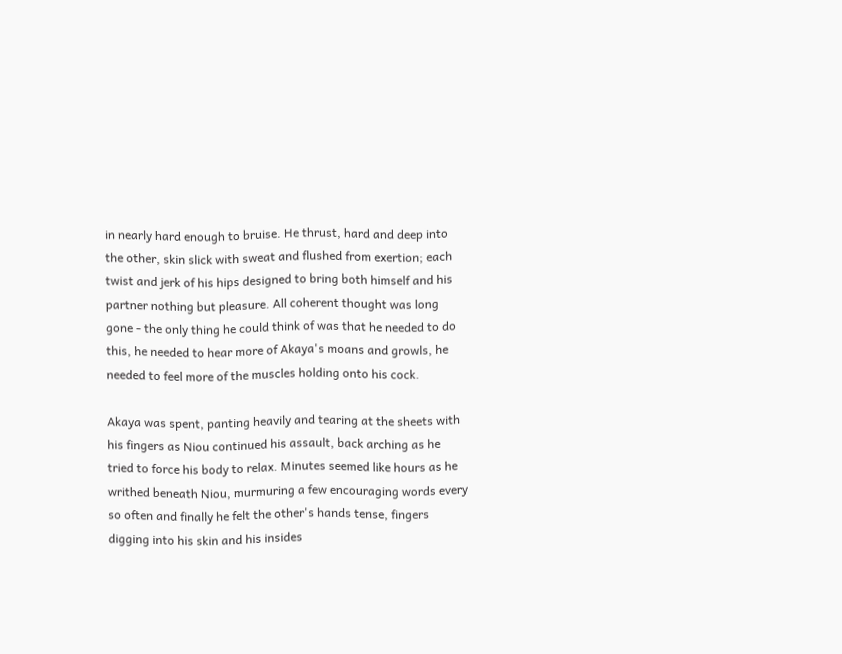in nearly hard enough to bruise. He thrust, hard and deep into the other, skin slick with sweat and flushed from exertion; each twist and jerk of his hips designed to bring both himself and his partner nothing but pleasure. All coherent thought was long gone - the only thing he could think of was that he needed to do this, he needed to hear more of Akaya's moans and growls, he needed to feel more of the muscles holding onto his cock.

Akaya was spent, panting heavily and tearing at the sheets with his fingers as Niou continued his assault, back arching as he tried to force his body to relax. Minutes seemed like hours as he writhed beneath Niou, murmuring a few encouraging words every so often and finally he felt the other's hands tense, fingers digging into his skin and his insides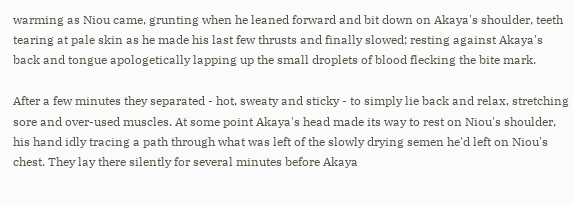warming as Niou came, grunting when he leaned forward and bit down on Akaya's shoulder, teeth tearing at pale skin as he made his last few thrusts and finally slowed; resting against Akaya's back and tongue apologetically lapping up the small droplets of blood flecking the bite mark.

After a few minutes they separated - hot, sweaty and sticky - to simply lie back and relax, stretching sore and over-used muscles. At some point Akaya's head made its way to rest on Niou's shoulder, his hand idly tracing a path through what was left of the slowly drying semen he'd left on Niou's chest. They lay there silently for several minutes before Akaya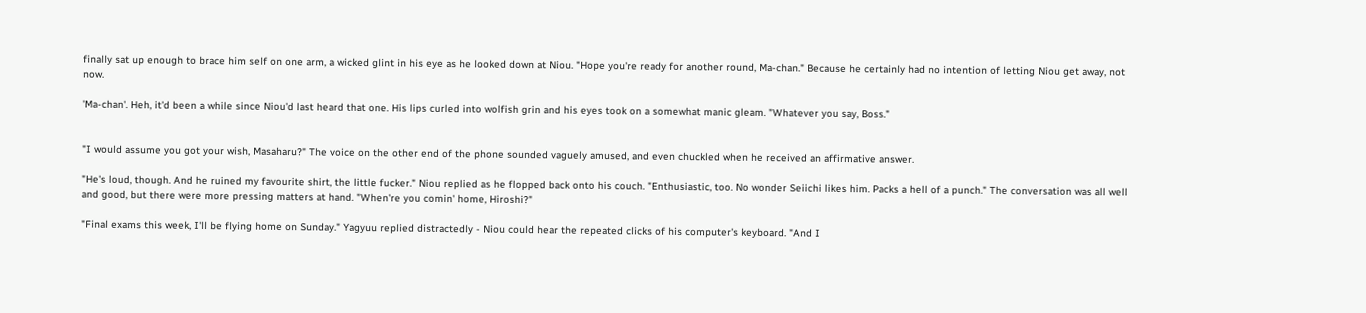finally sat up enough to brace him self on one arm, a wicked glint in his eye as he looked down at Niou. "Hope you're ready for another round, Ma-chan." Because he certainly had no intention of letting Niou get away, not now.

'Ma-chan'. Heh, it'd been a while since Niou'd last heard that one. His lips curled into wolfish grin and his eyes took on a somewhat manic gleam. "Whatever you say, Boss."


"I would assume you got your wish, Masaharu?" The voice on the other end of the phone sounded vaguely amused, and even chuckled when he received an affirmative answer.

"He's loud, though. And he ruined my favourite shirt, the little fucker." Niou replied as he flopped back onto his couch. "Enthusiastic, too. No wonder Seiichi likes him. Packs a hell of a punch." The conversation was all well and good, but there were more pressing matters at hand. "When're you comin' home, Hiroshi?"

"Final exams this week, I'll be flying home on Sunday." Yagyuu replied distractedly - Niou could hear the repeated clicks of his computer's keyboard. "And I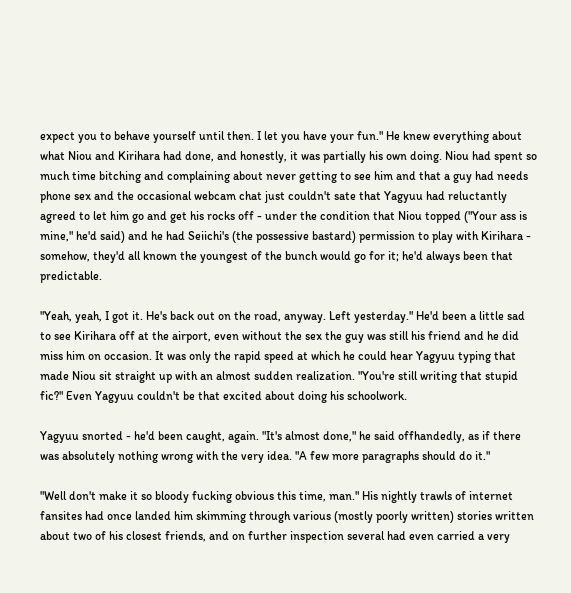expect you to behave yourself until then. I let you have your fun." He knew everything about what Niou and Kirihara had done, and honestly, it was partially his own doing. Niou had spent so much time bitching and complaining about never getting to see him and that a guy had needs phone sex and the occasional webcam chat just couldn't sate that Yagyuu had reluctantly agreed to let him go and get his rocks off - under the condition that Niou topped ("Your ass is mine," he'd said) and he had Seiichi's (the possessive bastard) permission to play with Kirihara - somehow, they'd all known the youngest of the bunch would go for it; he'd always been that predictable.

"Yeah, yeah, I got it. He's back out on the road, anyway. Left yesterday." He'd been a little sad to see Kirihara off at the airport, even without the sex the guy was still his friend and he did miss him on occasion. It was only the rapid speed at which he could hear Yagyuu typing that made Niou sit straight up with an almost sudden realization. "You're still writing that stupid fic?" Even Yagyuu couldn't be that excited about doing his schoolwork.

Yagyuu snorted - he'd been caught, again. "It's almost done," he said offhandedly, as if there was absolutely nothing wrong with the very idea. "A few more paragraphs should do it."

"Well don't make it so bloody fucking obvious this time, man." His nightly trawls of internet fansites had once landed him skimming through various (mostly poorly written) stories written about two of his closest friends, and on further inspection several had even carried a very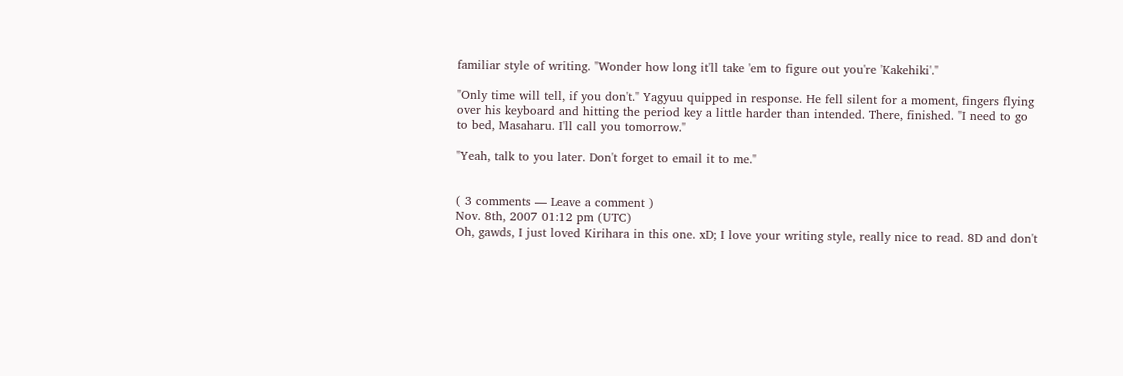familiar style of writing. "Wonder how long it'll take 'em to figure out you're 'Kakehiki'."

"Only time will tell, if you don't." Yagyuu quipped in response. He fell silent for a moment, fingers flying over his keyboard and hitting the period key a little harder than intended. There, finished. "I need to go to bed, Masaharu. I'll call you tomorrow."

"Yeah, talk to you later. Don't forget to email it to me."


( 3 comments — Leave a comment )
Nov. 8th, 2007 01:12 pm (UTC)
Oh, gawds, I just loved Kirihara in this one. xD; I love your writing style, really nice to read. 8D and don't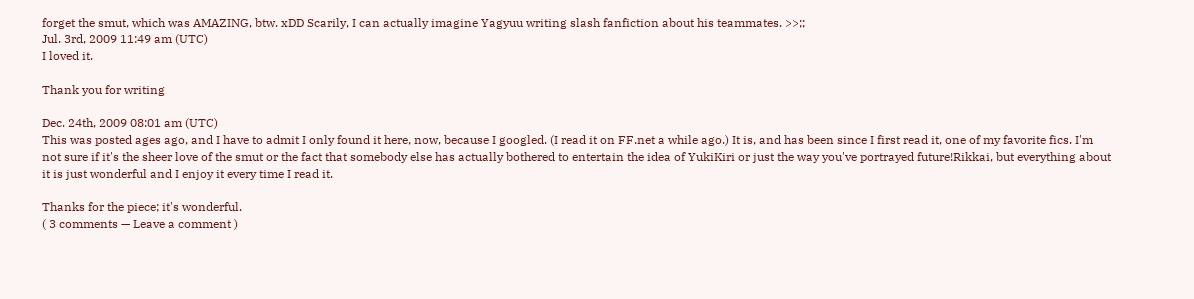forget the smut, which was AMAZING, btw. xDD Scarily, I can actually imagine Yagyuu writing slash fanfiction about his teammates. >>;;
Jul. 3rd, 2009 11:49 am (UTC)
I loved it.

Thank you for writing

Dec. 24th, 2009 08:01 am (UTC)
This was posted ages ago, and I have to admit I only found it here, now, because I googled. (I read it on FF.net a while ago.) It is, and has been since I first read it, one of my favorite fics. I'm not sure if it's the sheer love of the smut or the fact that somebody else has actually bothered to entertain the idea of YukiKiri or just the way you've portrayed future!Rikkai, but everything about it is just wonderful and I enjoy it every time I read it.

Thanks for the piece; it's wonderful.
( 3 comments — Leave a comment )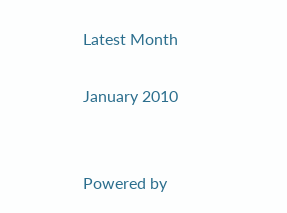Latest Month

January 2010


Powered by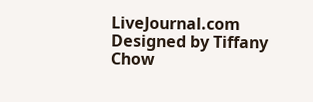LiveJournal.com
Designed by Tiffany Chow